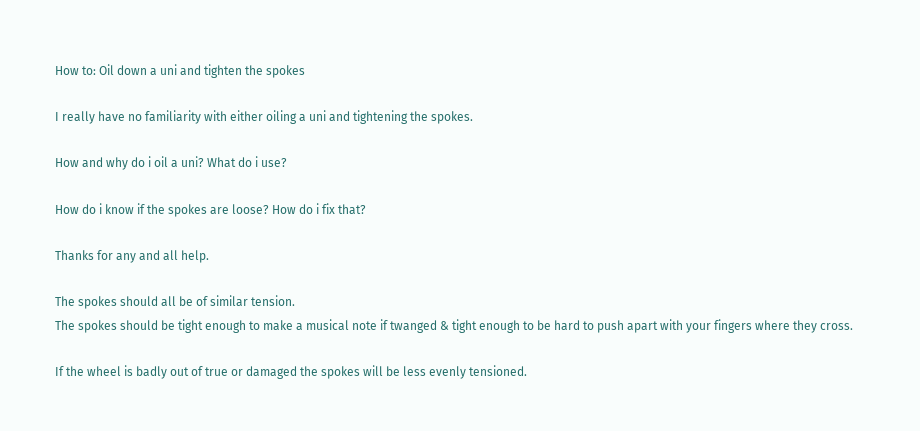How to: Oil down a uni and tighten the spokes

I really have no familiarity with either oiling a uni and tightening the spokes.

How and why do i oil a uni? What do i use?

How do i know if the spokes are loose? How do i fix that?

Thanks for any and all help.

The spokes should all be of similar tension.
The spokes should be tight enough to make a musical note if twanged & tight enough to be hard to push apart with your fingers where they cross.

If the wheel is badly out of true or damaged the spokes will be less evenly tensioned.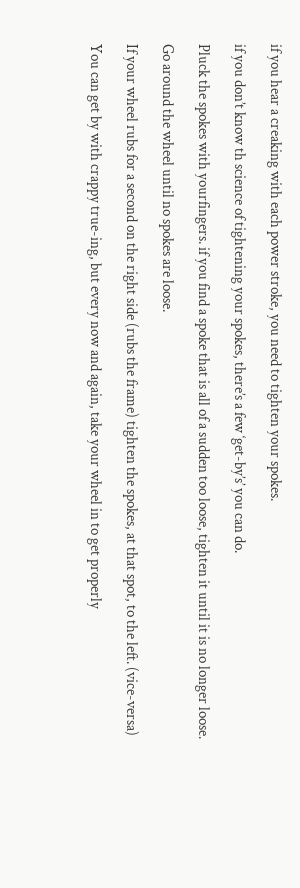if you hear a creaking with each power stroke, you need to tighten your spokes.

if you don’t know th science of tightening your spokes, there’s a few ‘get-by’s’ you can do.

Pluck the spokes with yourfingers. if you find a spoke that is all of a sudden too loose, tighten it until it is no longer loose.

Go around the wheel until no spokes are loose.

If your wheel rubs for a second on the right side (rubs the frame) tighten the spokes, at that spot, to the left. (vice-versa)

You can get by with crappy true-ing, but every now and again, take your wheel in to get properly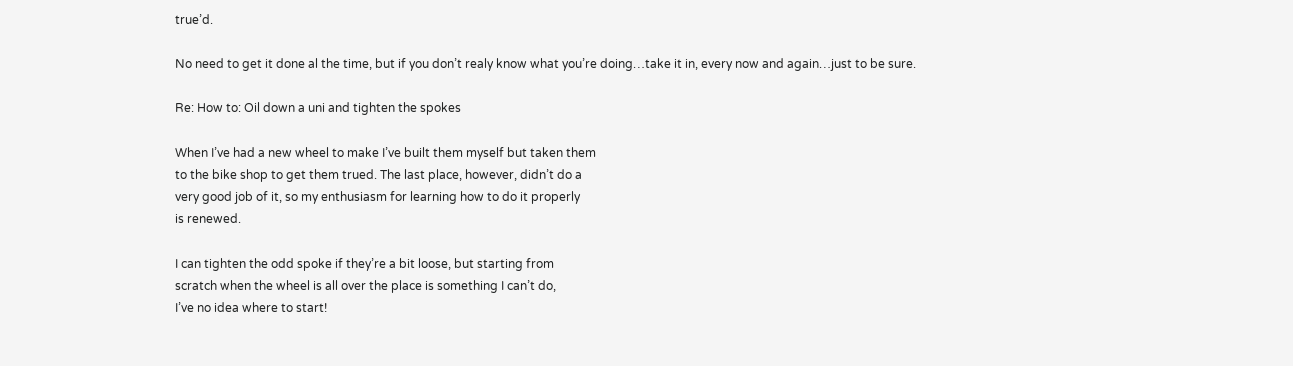true’d.

No need to get it done al the time, but if you don’t realy know what you’re doing…take it in, every now and again…just to be sure.

Re: How to: Oil down a uni and tighten the spokes

When I’ve had a new wheel to make I’ve built them myself but taken them
to the bike shop to get them trued. The last place, however, didn’t do a
very good job of it, so my enthusiasm for learning how to do it properly
is renewed.

I can tighten the odd spoke if they’re a bit loose, but starting from
scratch when the wheel is all over the place is something I can’t do,
I’ve no idea where to start!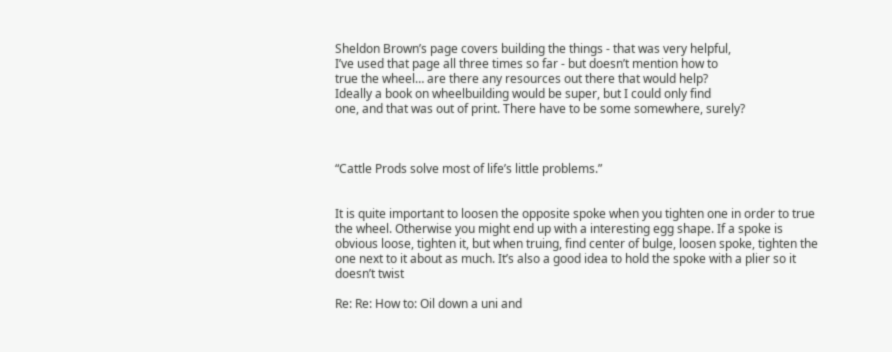Sheldon Brown’s page covers building the things - that was very helpful,
I’ve used that page all three times so far - but doesn’t mention how to
true the wheel… are there any resources out there that would help?
Ideally a book on wheelbuilding would be super, but I could only find
one, and that was out of print. There have to be some somewhere, surely?



“Cattle Prods solve most of life’s little problems.”


It is quite important to loosen the opposite spoke when you tighten one in order to true the wheel. Otherwise you might end up with a interesting egg shape. If a spoke is obvious loose, tighten it, but when truing, find center of bulge, loosen spoke, tighten the one next to it about as much. It’s also a good idea to hold the spoke with a plier so it doesn’t twist

Re: Re: How to: Oil down a uni and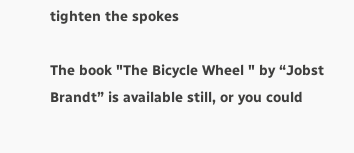tighten the spokes

The book "The Bicycle Wheel " by “Jobst Brandt” is available still, or you could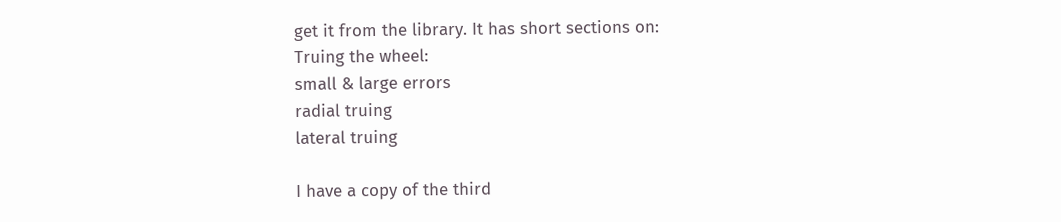get it from the library. It has short sections on:
Truing the wheel:
small & large errors
radial truing
lateral truing

I have a copy of the third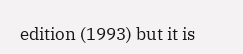edition (1993) but it is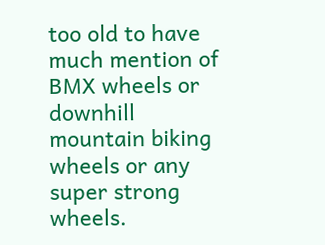too old to have much mention of BMX wheels or downhill mountain biking wheels or any super strong wheels.